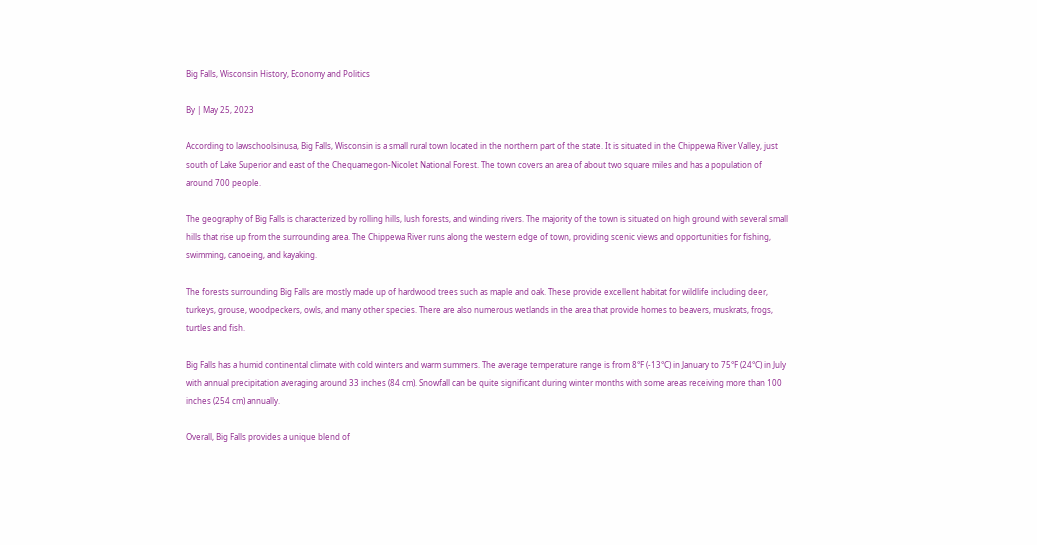Big Falls, Wisconsin History, Economy and Politics

By | May 25, 2023

According to lawschoolsinusa, Big Falls, Wisconsin is a small rural town located in the northern part of the state. It is situated in the Chippewa River Valley, just south of Lake Superior and east of the Chequamegon-Nicolet National Forest. The town covers an area of about two square miles and has a population of around 700 people.

The geography of Big Falls is characterized by rolling hills, lush forests, and winding rivers. The majority of the town is situated on high ground with several small hills that rise up from the surrounding area. The Chippewa River runs along the western edge of town, providing scenic views and opportunities for fishing, swimming, canoeing, and kayaking.

The forests surrounding Big Falls are mostly made up of hardwood trees such as maple and oak. These provide excellent habitat for wildlife including deer, turkeys, grouse, woodpeckers, owls, and many other species. There are also numerous wetlands in the area that provide homes to beavers, muskrats, frogs, turtles and fish.

Big Falls has a humid continental climate with cold winters and warm summers. The average temperature range is from 8°F (-13°C) in January to 75°F (24°C) in July with annual precipitation averaging around 33 inches (84 cm). Snowfall can be quite significant during winter months with some areas receiving more than 100 inches (254 cm) annually.

Overall, Big Falls provides a unique blend of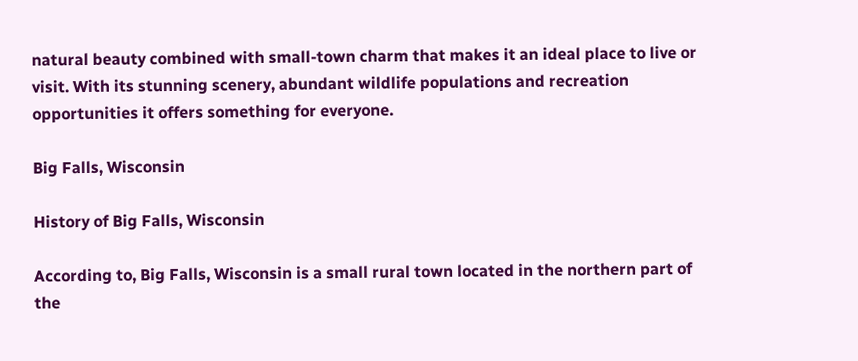natural beauty combined with small-town charm that makes it an ideal place to live or visit. With its stunning scenery, abundant wildlife populations and recreation opportunities it offers something for everyone.

Big Falls, Wisconsin

History of Big Falls, Wisconsin

According to, Big Falls, Wisconsin is a small rural town located in the northern part of the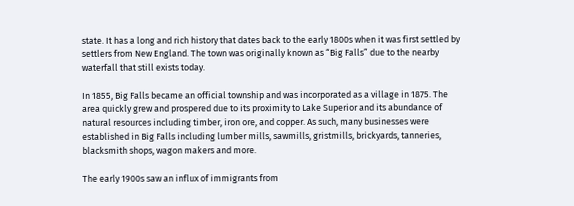state. It has a long and rich history that dates back to the early 1800s when it was first settled by settlers from New England. The town was originally known as “Big Falls” due to the nearby waterfall that still exists today.

In 1855, Big Falls became an official township and was incorporated as a village in 1875. The area quickly grew and prospered due to its proximity to Lake Superior and its abundance of natural resources including timber, iron ore, and copper. As such, many businesses were established in Big Falls including lumber mills, sawmills, gristmills, brickyards, tanneries, blacksmith shops, wagon makers and more.

The early 1900s saw an influx of immigrants from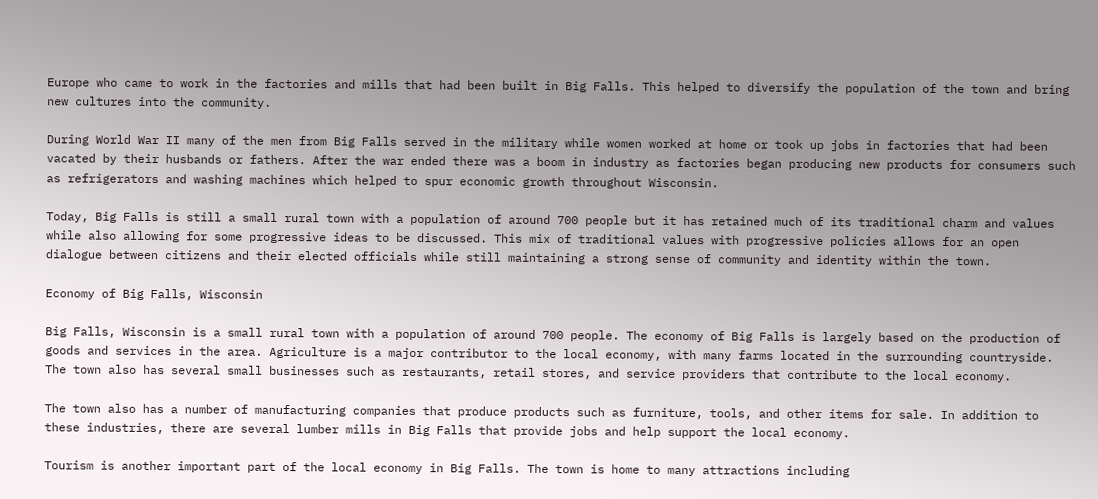Europe who came to work in the factories and mills that had been built in Big Falls. This helped to diversify the population of the town and bring new cultures into the community.

During World War II many of the men from Big Falls served in the military while women worked at home or took up jobs in factories that had been vacated by their husbands or fathers. After the war ended there was a boom in industry as factories began producing new products for consumers such as refrigerators and washing machines which helped to spur economic growth throughout Wisconsin.

Today, Big Falls is still a small rural town with a population of around 700 people but it has retained much of its traditional charm and values while also allowing for some progressive ideas to be discussed. This mix of traditional values with progressive policies allows for an open dialogue between citizens and their elected officials while still maintaining a strong sense of community and identity within the town.

Economy of Big Falls, Wisconsin

Big Falls, Wisconsin is a small rural town with a population of around 700 people. The economy of Big Falls is largely based on the production of goods and services in the area. Agriculture is a major contributor to the local economy, with many farms located in the surrounding countryside. The town also has several small businesses such as restaurants, retail stores, and service providers that contribute to the local economy.

The town also has a number of manufacturing companies that produce products such as furniture, tools, and other items for sale. In addition to these industries, there are several lumber mills in Big Falls that provide jobs and help support the local economy.

Tourism is another important part of the local economy in Big Falls. The town is home to many attractions including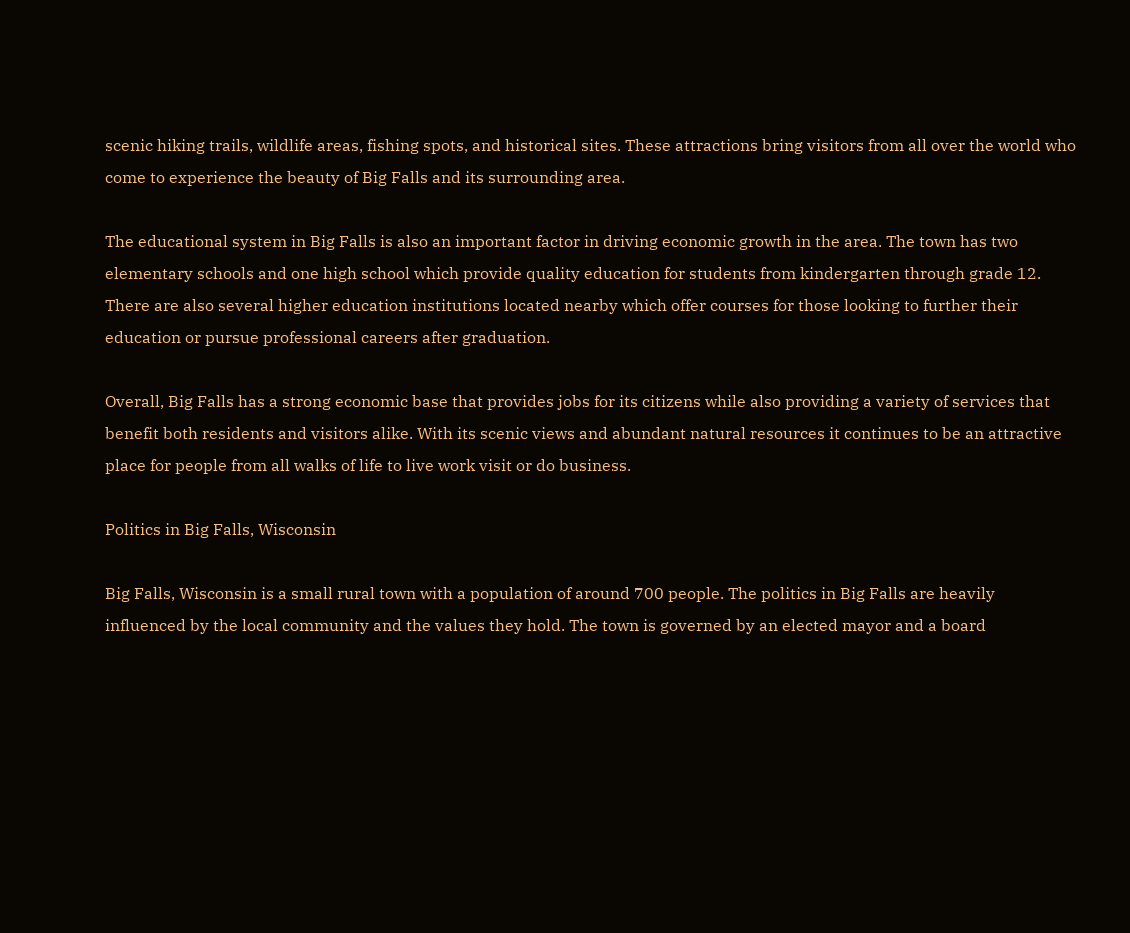scenic hiking trails, wildlife areas, fishing spots, and historical sites. These attractions bring visitors from all over the world who come to experience the beauty of Big Falls and its surrounding area.

The educational system in Big Falls is also an important factor in driving economic growth in the area. The town has two elementary schools and one high school which provide quality education for students from kindergarten through grade 12. There are also several higher education institutions located nearby which offer courses for those looking to further their education or pursue professional careers after graduation.

Overall, Big Falls has a strong economic base that provides jobs for its citizens while also providing a variety of services that benefit both residents and visitors alike. With its scenic views and abundant natural resources it continues to be an attractive place for people from all walks of life to live work visit or do business.

Politics in Big Falls, Wisconsin

Big Falls, Wisconsin is a small rural town with a population of around 700 people. The politics in Big Falls are heavily influenced by the local community and the values they hold. The town is governed by an elected mayor and a board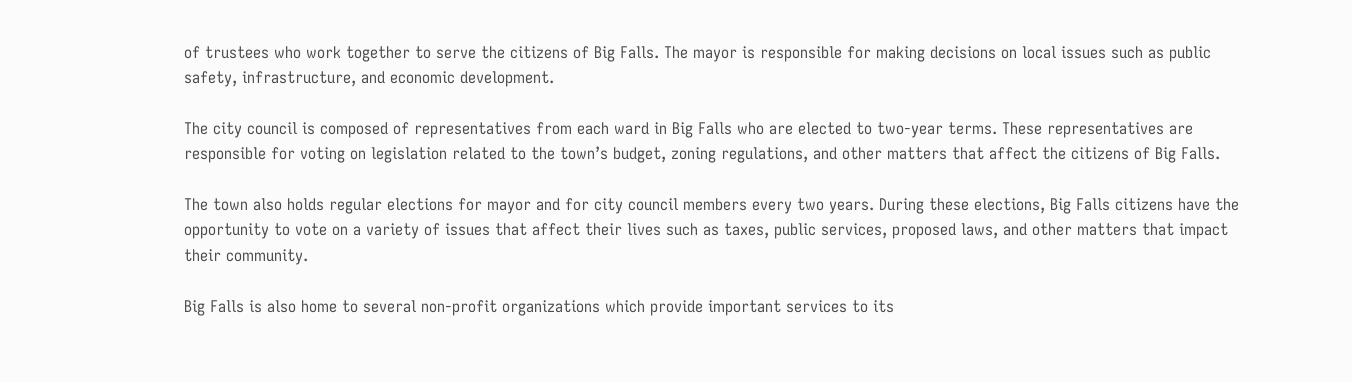of trustees who work together to serve the citizens of Big Falls. The mayor is responsible for making decisions on local issues such as public safety, infrastructure, and economic development.

The city council is composed of representatives from each ward in Big Falls who are elected to two-year terms. These representatives are responsible for voting on legislation related to the town’s budget, zoning regulations, and other matters that affect the citizens of Big Falls.

The town also holds regular elections for mayor and for city council members every two years. During these elections, Big Falls citizens have the opportunity to vote on a variety of issues that affect their lives such as taxes, public services, proposed laws, and other matters that impact their community.

Big Falls is also home to several non-profit organizations which provide important services to its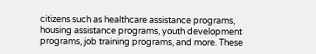citizens such as healthcare assistance programs, housing assistance programs, youth development programs, job training programs, and more. These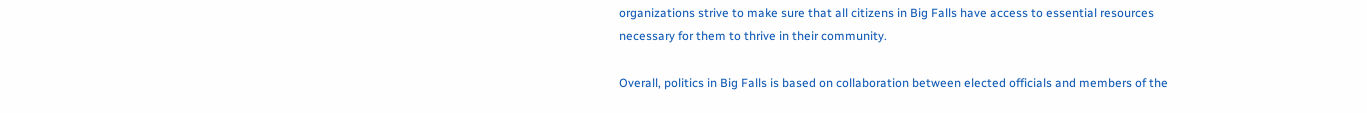organizations strive to make sure that all citizens in Big Falls have access to essential resources necessary for them to thrive in their community.

Overall, politics in Big Falls is based on collaboration between elected officials and members of the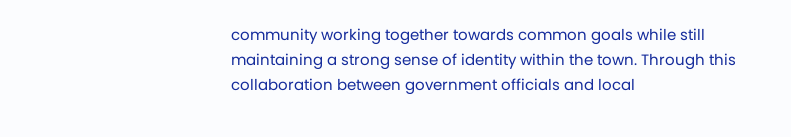community working together towards common goals while still maintaining a strong sense of identity within the town. Through this collaboration between government officials and local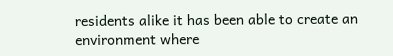residents alike it has been able to create an environment where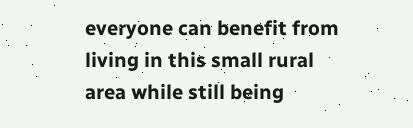everyone can benefit from living in this small rural area while still being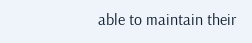able to maintain their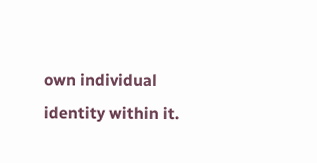own individual identity within it.